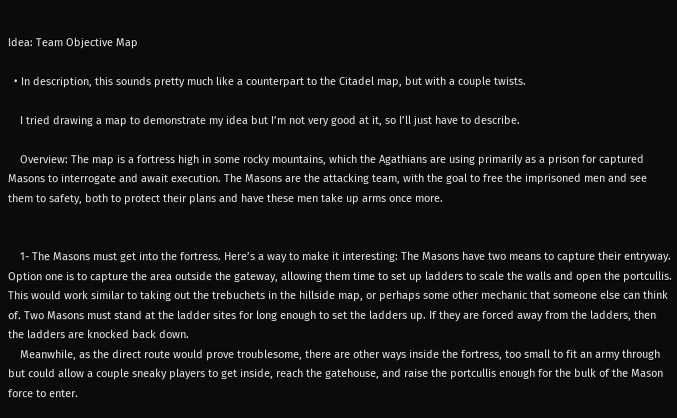Idea: Team Objective Map

  • In description, this sounds pretty much like a counterpart to the Citadel map, but with a couple twists.

    I tried drawing a map to demonstrate my idea but I’m not very good at it, so I’ll just have to describe.

    Overview: The map is a fortress high in some rocky mountains, which the Agathians are using primarily as a prison for captured Masons to interrogate and await execution. The Masons are the attacking team, with the goal to free the imprisoned men and see them to safety, both to protect their plans and have these men take up arms once more.


    1- The Masons must get into the fortress. Here’s a way to make it interesting: The Masons have two means to capture their entryway. Option one is to capture the area outside the gateway, allowing them time to set up ladders to scale the walls and open the portcullis. This would work similar to taking out the trebuchets in the hillside map, or perhaps some other mechanic that someone else can think of. Two Masons must stand at the ladder sites for long enough to set the ladders up. If they are forced away from the ladders, then the ladders are knocked back down.
    Meanwhile, as the direct route would prove troublesome, there are other ways inside the fortress, too small to fit an army through but could allow a couple sneaky players to get inside, reach the gatehouse, and raise the portcullis enough for the bulk of the Mason force to enter.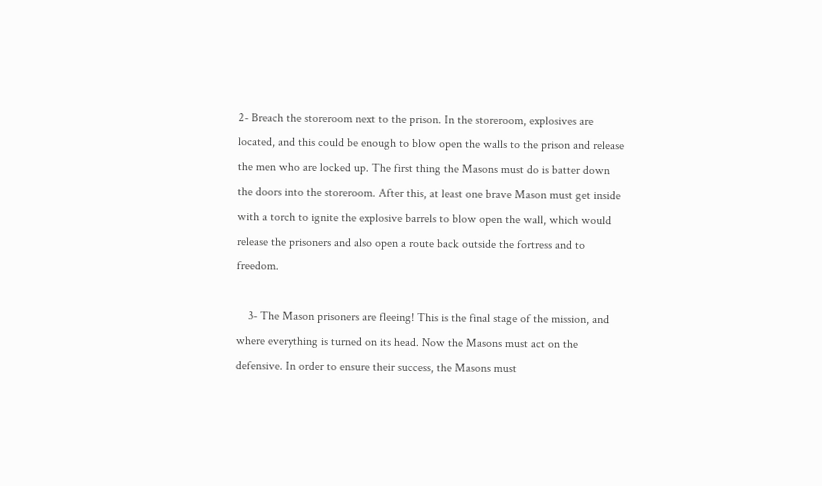2- Breach the storeroom next to the prison. In the storeroom, explosives are located, and this could be enough to blow open the walls to the prison and release the men who are locked up. The first thing the Masons must do is batter down the doors into the storeroom. After this, at least one brave Mason must get inside with a torch to ignite the explosive barrels to blow open the wall, which would release the prisoners and also open a route back outside the fortress and to freedom.

    3- The Mason prisoners are fleeing! This is the final stage of the mission, and where everything is turned on its head. Now the Masons must act on the defensive. In order to ensure their success, the Masons must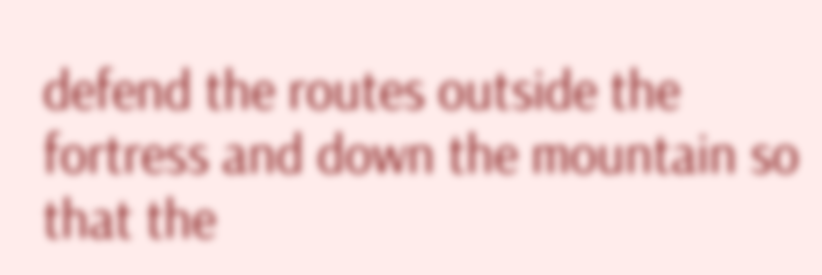defend the routes outside the fortress and down the mountain so that the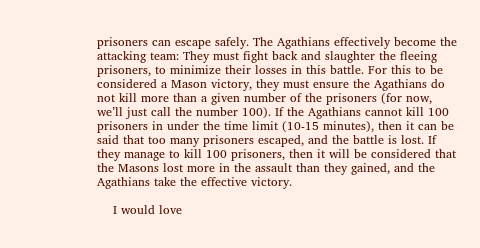prisoners can escape safely. The Agathians effectively become the attacking team: They must fight back and slaughter the fleeing prisoners, to minimize their losses in this battle. For this to be considered a Mason victory, they must ensure the Agathians do not kill more than a given number of the prisoners (for now, we’ll just call the number 100). If the Agathians cannot kill 100 prisoners in under the time limit (10-15 minutes), then it can be said that too many prisoners escaped, and the battle is lost. If they manage to kill 100 prisoners, then it will be considered that the Masons lost more in the assault than they gained, and the Agathians take the effective victory.

    I would love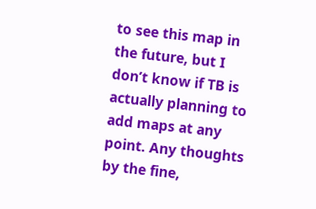to see this map in the future, but I don’t know if TB is actually planning to add maps at any point. Any thoughts by the fine,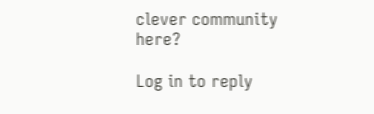clever community here?

Log in to reply